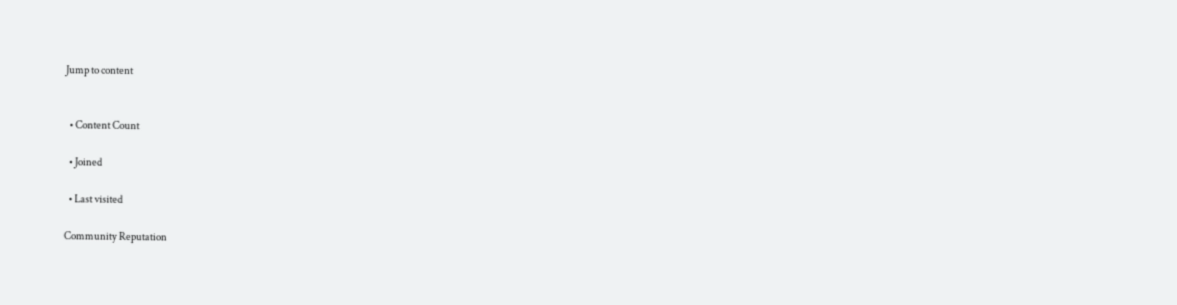Jump to content


  • Content Count

  • Joined

  • Last visited

Community Reputation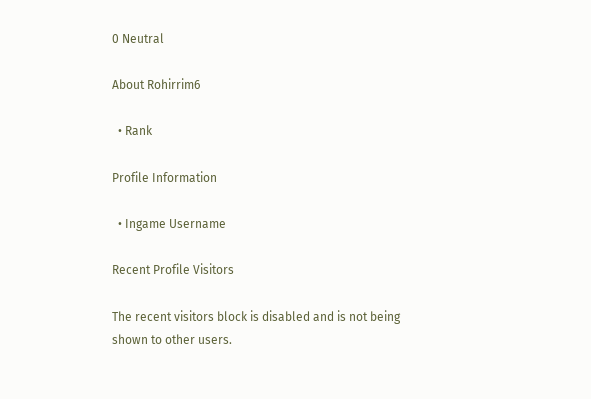0 Neutral

About Rohirrim6

  • Rank

Profile Information

  • Ingame Username

Recent Profile Visitors

The recent visitors block is disabled and is not being shown to other users.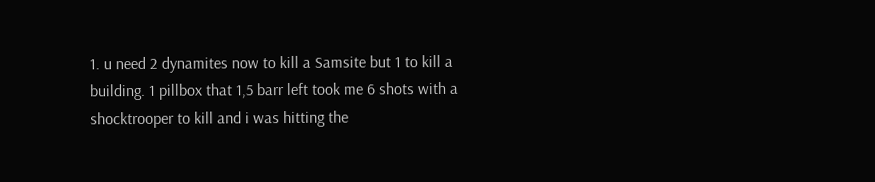1. u need 2 dynamites now to kill a Samsite but 1 to kill a building. 1 pillbox that 1,5 barr left took me 6 shots with a shocktrooper to kill and i was hitting the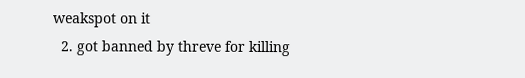weakspot on it
  2. got banned by threve for killing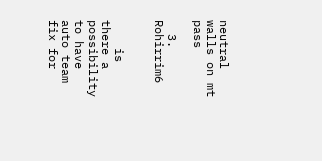neutral walls on mt pass

  3. Rohirrim6


    is there a possibility to have auto team fix for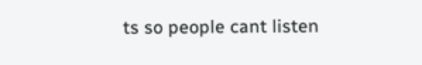ts so people cant listen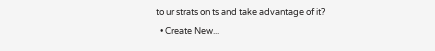to ur strats on ts and take advantage of it?
  • Create New...